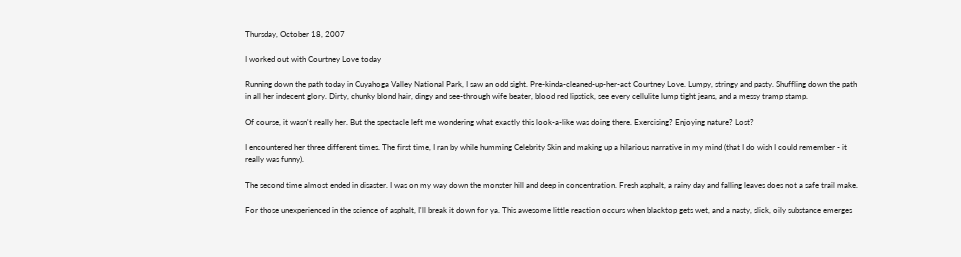Thursday, October 18, 2007

I worked out with Courtney Love today

Running down the path today in Cuyahoga Valley National Park, I saw an odd sight. Pre-kinda-cleaned-up-her-act Courtney Love. Lumpy, stringy and pasty. Shuffling down the path in all her indecent glory. Dirty, chunky blond hair, dingy and see-through wife beater, blood red lipstick, see every cellulite lump tight jeans, and a messy tramp stamp.

Of course, it wasn't really her. But the spectacle left me wondering what exactly this look-a-like was doing there. Exercising? Enjoying nature? Lost?

I encountered her three different times. The first time, I ran by while humming Celebrity Skin and making up a hilarious narrative in my mind (that I do wish I could remember - it really was funny).

The second time almost ended in disaster. I was on my way down the monster hill and deep in concentration. Fresh asphalt, a rainy day and falling leaves does not a safe trail make.

For those unexperienced in the science of asphalt, I'll break it down for ya. This awesome little reaction occurs when blacktop gets wet, and a nasty, slick, oily substance emerges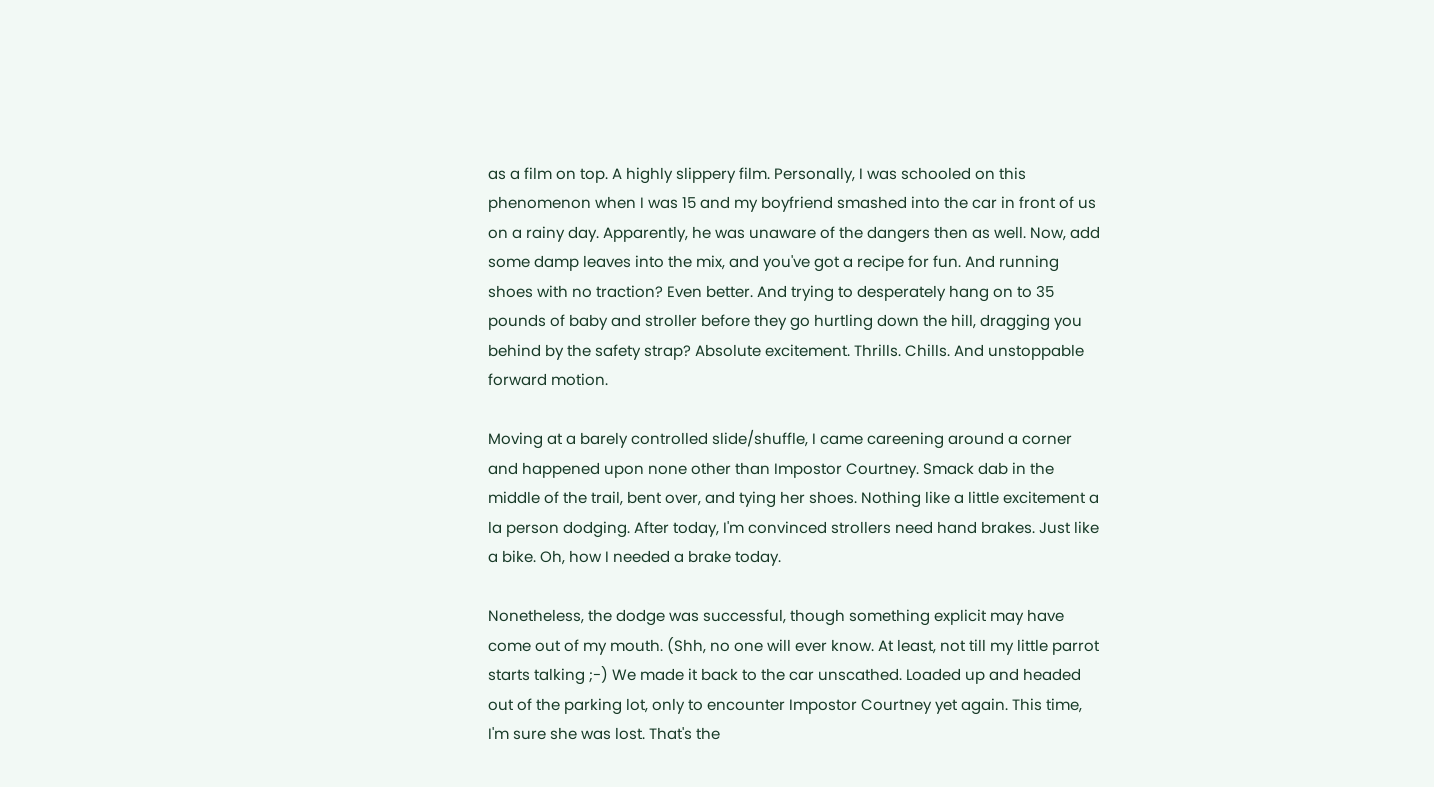as a film on top. A highly slippery film. Personally, I was schooled on this phenomenon when I was 15 and my boyfriend smashed into the car in front of us on a rainy day. Apparently, he was unaware of the dangers then as well. Now, add some damp leaves into the mix, and you've got a recipe for fun. And running shoes with no traction? Even better. And trying to desperately hang on to 35 pounds of baby and stroller before they go hurtling down the hill, dragging you behind by the safety strap? Absolute excitement. Thrills. Chills. And unstoppable forward motion.

Moving at a barely controlled slide/shuffle, I came careening around a corner and happened upon none other than Impostor Courtney. Smack dab in the middle of the trail, bent over, and tying her shoes. Nothing like a little excitement a la person dodging. After today, I'm convinced strollers need hand brakes. Just like a bike. Oh, how I needed a brake today.

Nonetheless, the dodge was successful, though something explicit may have come out of my mouth. (Shh, no one will ever know. At least, not till my little parrot starts talking ;-) We made it back to the car unscathed. Loaded up and headed out of the parking lot, only to encounter Impostor Courtney yet again. This time, I'm sure she was lost. That's the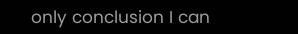only conclusion I can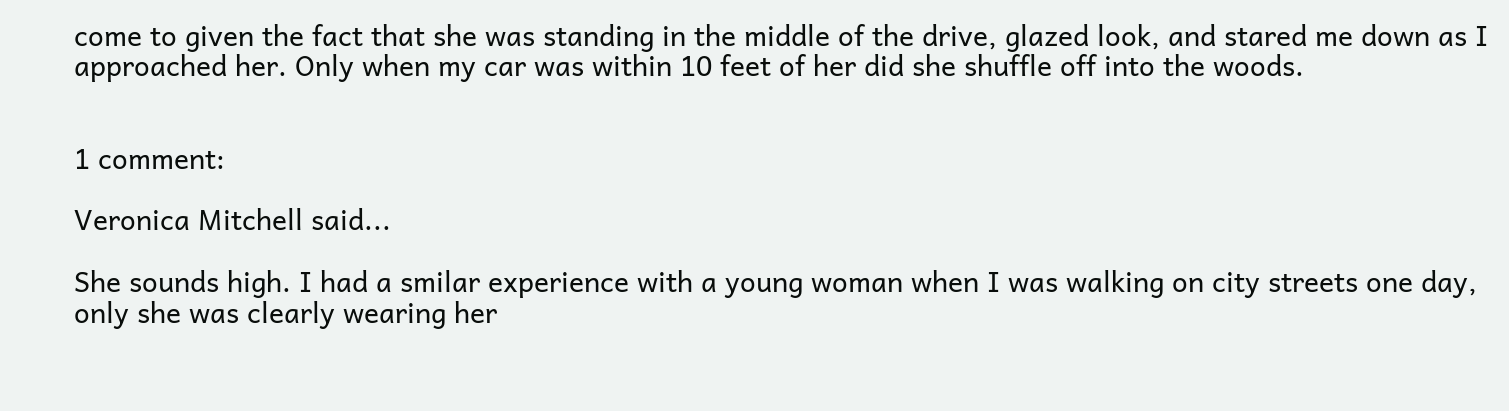come to given the fact that she was standing in the middle of the drive, glazed look, and stared me down as I approached her. Only when my car was within 10 feet of her did she shuffle off into the woods.


1 comment:

Veronica Mitchell said...

She sounds high. I had a smilar experience with a young woman when I was walking on city streets one day, only she was clearly wearing her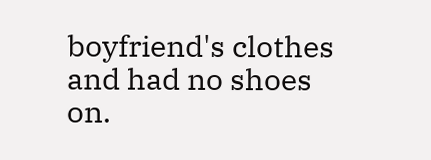boyfriend's clothes and had no shoes on.